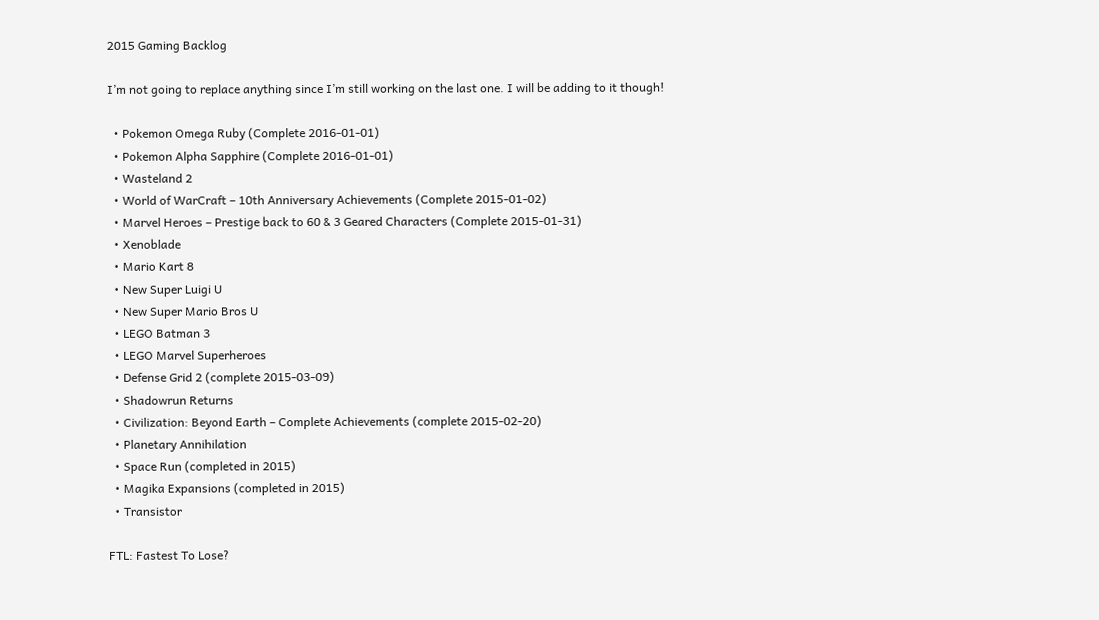2015 Gaming Backlog

I’m not going to replace anything since I’m still working on the last one. I will be adding to it though!

  • Pokemon Omega Ruby (Complete 2016-01-01)
  • Pokemon Alpha Sapphire (Complete 2016-01-01)
  • Wasteland 2
  • World of WarCraft – 10th Anniversary Achievements (Complete 2015-01-02)
  • Marvel Heroes – Prestige back to 60 & 3 Geared Characters (Complete 2015-01-31)
  • Xenoblade
  • Mario Kart 8
  • New Super Luigi U
  • New Super Mario Bros U
  • LEGO Batman 3
  • LEGO Marvel Superheroes
  • Defense Grid 2 (complete 2015-03-09)
  • Shadowrun Returns
  • Civilization: Beyond Earth – Complete Achievements (complete 2015-02-20)
  • Planetary Annihilation
  • Space Run (completed in 2015)
  • Magika Expansions (completed in 2015)
  • Transistor

FTL: Fastest To Lose?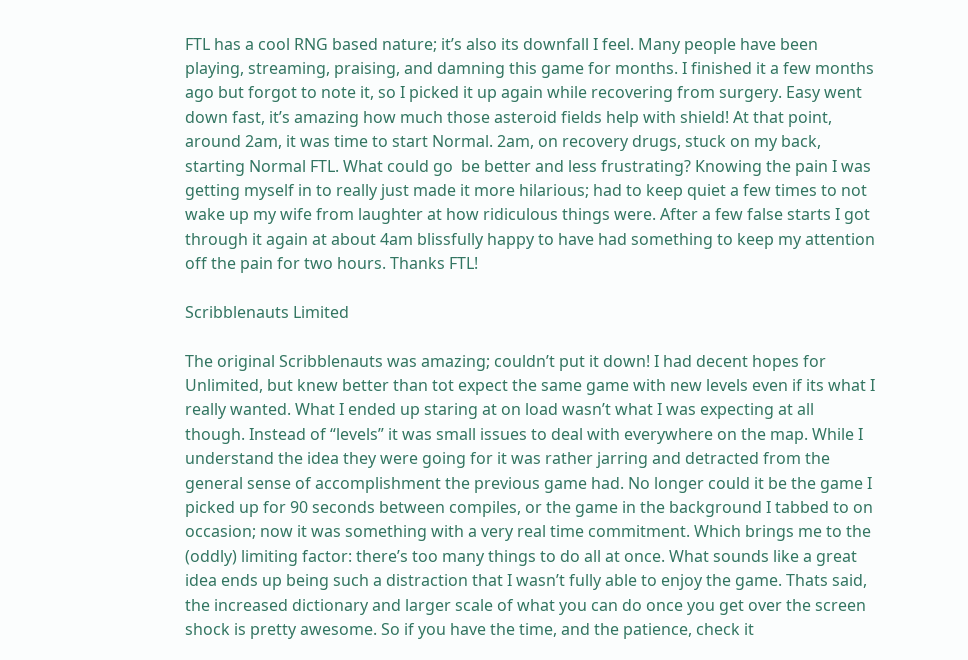FTL has a cool RNG based nature; it’s also its downfall I feel. Many people have been playing, streaming, praising, and damning this game for months. I finished it a few months ago but forgot to note it, so I picked it up again while recovering from surgery. Easy went down fast, it’s amazing how much those asteroid fields help with shield! At that point, around 2am, it was time to start Normal. 2am, on recovery drugs, stuck on my back, starting Normal FTL. What could go  be better and less frustrating? Knowing the pain I was getting myself in to really just made it more hilarious; had to keep quiet a few times to not wake up my wife from laughter at how ridiculous things were. After a few false starts I got through it again at about 4am blissfully happy to have had something to keep my attention off the pain for two hours. Thanks FTL!

Scribblenauts Limited

The original Scribblenauts was amazing; couldn’t put it down! I had decent hopes for Unlimited, but knew better than tot expect the same game with new levels even if its what I really wanted. What I ended up staring at on load wasn’t what I was expecting at all though. Instead of “levels” it was small issues to deal with everywhere on the map. While I understand the idea they were going for it was rather jarring and detracted from the general sense of accomplishment the previous game had. No longer could it be the game I picked up for 90 seconds between compiles, or the game in the background I tabbed to on occasion; now it was something with a very real time commitment. Which brings me to the (oddly) limiting factor: there’s too many things to do all at once. What sounds like a great idea ends up being such a distraction that I wasn’t fully able to enjoy the game. Thats said, the increased dictionary and larger scale of what you can do once you get over the screen shock is pretty awesome. So if you have the time, and the patience, check it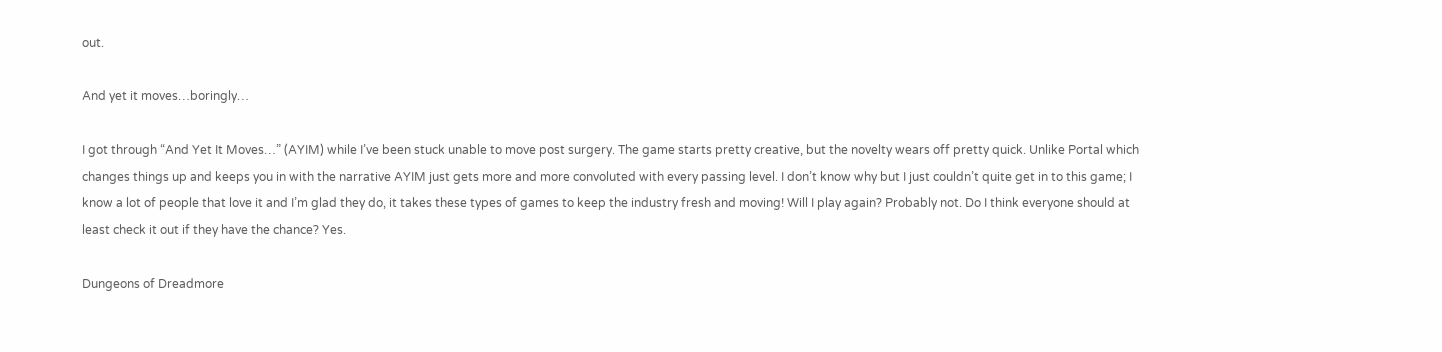out.

And yet it moves…boringly…

I got through “And Yet It Moves…” (AYIM) while I’ve been stuck unable to move post surgery. The game starts pretty creative, but the novelty wears off pretty quick. Unlike Portal which changes things up and keeps you in with the narrative AYIM just gets more and more convoluted with every passing level. I don’t know why but I just couldn’t quite get in to this game; I know a lot of people that love it and I’m glad they do, it takes these types of games to keep the industry fresh and moving! Will I play again? Probably not. Do I think everyone should at least check it out if they have the chance? Yes.

Dungeons of Dreadmore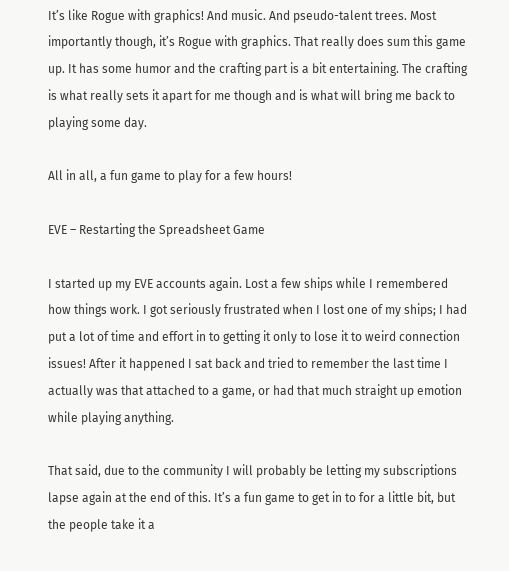It’s like Rogue with graphics! And music. And pseudo-talent trees. Most importantly though, it’s Rogue with graphics. That really does sum this game up. It has some humor and the crafting part is a bit entertaining. The crafting is what really sets it apart for me though and is what will bring me back to playing some day.

All in all, a fun game to play for a few hours!

EVE – Restarting the Spreadsheet Game

I started up my EVE accounts again. Lost a few ships while I remembered how things work. I got seriously frustrated when I lost one of my ships; I had put a lot of time and effort in to getting it only to lose it to weird connection issues! After it happened I sat back and tried to remember the last time I actually was that attached to a game, or had that much straight up emotion while playing anything.

That said, due to the community I will probably be letting my subscriptions lapse again at the end of this. It’s a fun game to get in to for a little bit, but the people take it a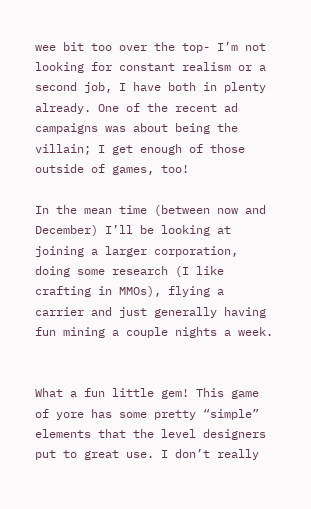wee bit too over the top- I’m not looking for constant realism or a second job, I have both in plenty already. One of the recent ad campaigns was about being the villain; I get enough of those outside of games, too!

In the mean time (between now and December) I’ll be looking at joining a larger corporation, doing some research (I like crafting in MMOs), flying a carrier and just generally having fun mining a couple nights a week.


What a fun little gem! This game of yore has some pretty “simple” elements that the level designers put to great use. I don’t really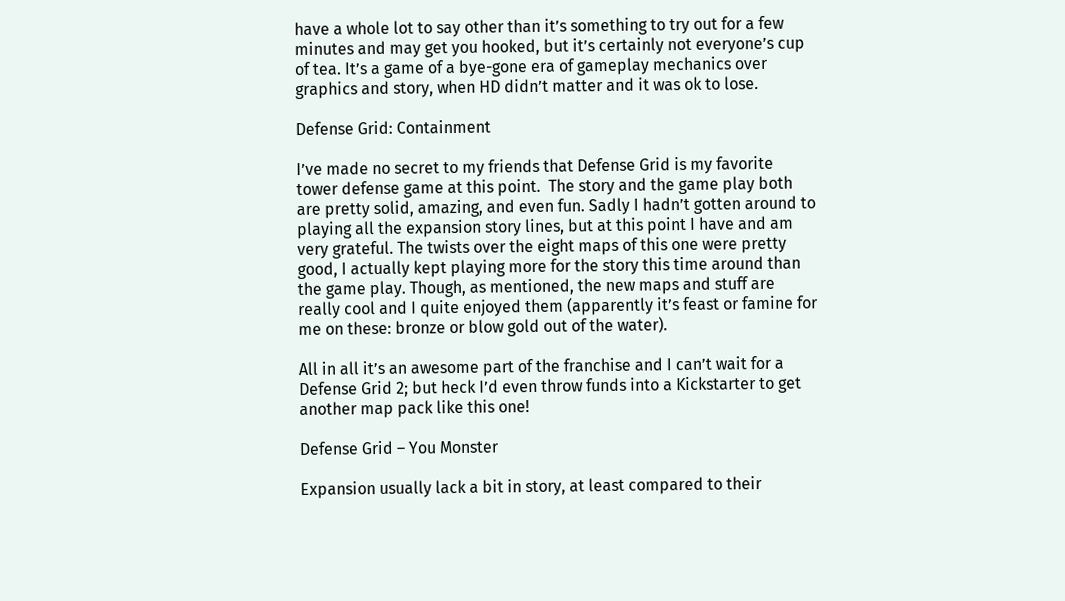have a whole lot to say other than it’s something to try out for a few minutes and may get you hooked, but it’s certainly not everyone’s cup of tea. It’s a game of a bye-gone era of gameplay mechanics over graphics and story, when HD didn’t matter and it was ok to lose.

Defense Grid: Containment

I’ve made no secret to my friends that Defense Grid is my favorite tower defense game at this point.  The story and the game play both are pretty solid, amazing, and even fun. Sadly I hadn’t gotten around to playing all the expansion story lines, but at this point I have and am very grateful. The twists over the eight maps of this one were pretty good, I actually kept playing more for the story this time around than the game play. Though, as mentioned, the new maps and stuff are really cool and I quite enjoyed them (apparently it’s feast or famine for me on these: bronze or blow gold out of the water).

All in all it’s an awesome part of the franchise and I can’t wait for a Defense Grid 2; but heck I’d even throw funds into a Kickstarter to get another map pack like this one!

Defense Grid – You Monster

Expansion usually lack a bit in story, at least compared to their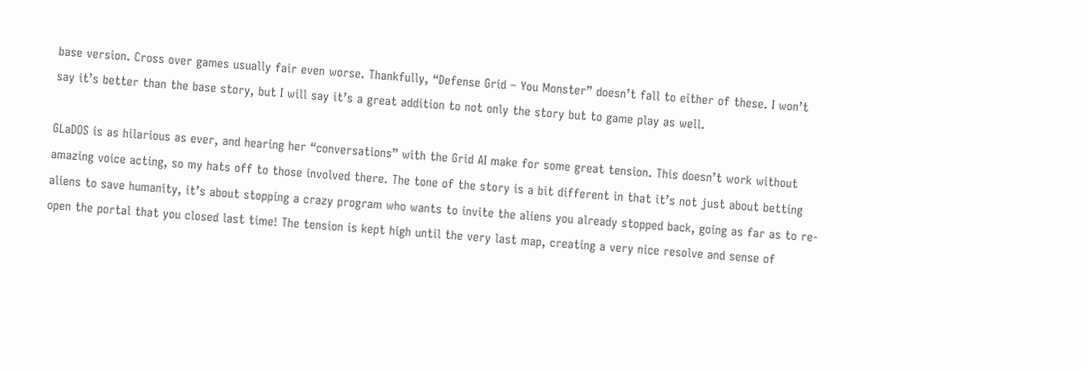base version. Cross over games usually fair even worse. Thankfully, “Defense Grid – You Monster” doesn’t fall to either of these. I won’t say it’s better than the base story, but I will say it’s a great addition to not only the story but to game play as well.

GLaDOS is as hilarious as ever, and hearing her “conversations” with the Grid AI make for some great tension. This doesn’t work without amazing voice acting, so my hats off to those involved there. The tone of the story is a bit different in that it’s not just about betting aliens to save humanity, it’s about stopping a crazy program who wants to invite the aliens you already stopped back, going as far as to re-open the portal that you closed last time! The tension is kept high until the very last map, creating a very nice resolve and sense of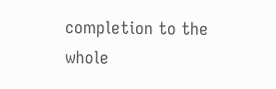completion to the whole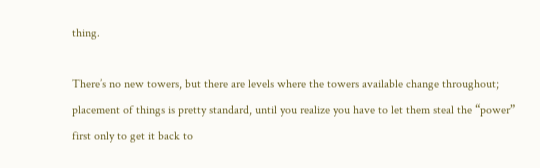thing.

There’s no new towers, but there are levels where the towers available change throughout; placement of things is pretty standard, until you realize you have to let them steal the “power” first only to get it back to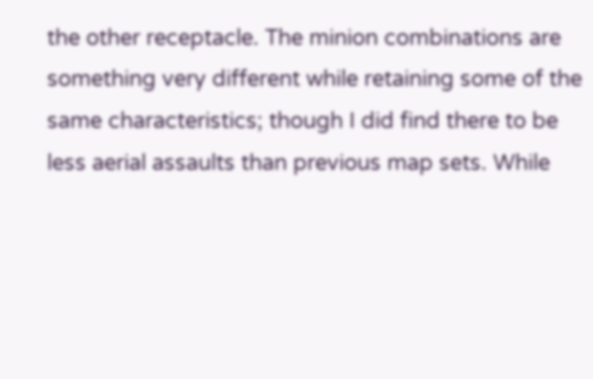the other receptacle. The minion combinations are something very different while retaining some of the same characteristics; though I did find there to be less aerial assaults than previous map sets. While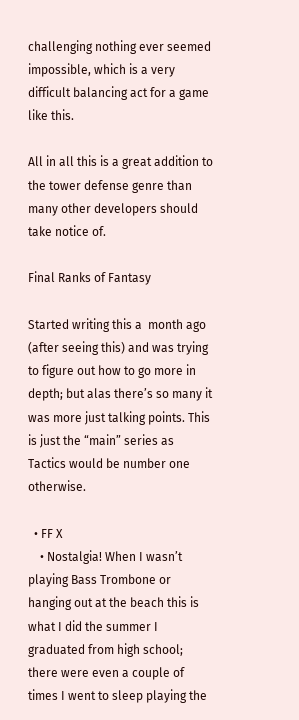challenging nothing ever seemed impossible, which is a very difficult balancing act for a game like this.

All in all this is a great addition to the tower defense genre than many other developers should take notice of.

Final Ranks of Fantasy

Started writing this a  month ago (after seeing this) and was trying to figure out how to go more in depth; but alas there’s so many it was more just talking points. This is just the “main” series as Tactics would be number one otherwise.

  • FF X
    • Nostalgia! When I wasn’t playing Bass Trombone or hanging out at the beach this is what I did the summer I graduated from high school; there were even a couple of times I went to sleep playing the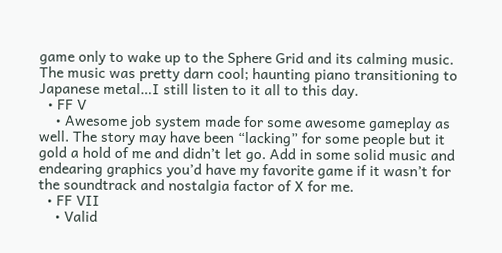game only to wake up to the Sphere Grid and its calming music. The music was pretty darn cool; haunting piano transitioning to Japanese metal…I still listen to it all to this day.
  • FF V
    • Awesome job system made for some awesome gameplay as well. The story may have been “lacking” for some people but it gold a hold of me and didn’t let go. Add in some solid music and endearing graphics you’d have my favorite game if it wasn’t for the soundtrack and nostalgia factor of X for me.
  • FF VII
    • Valid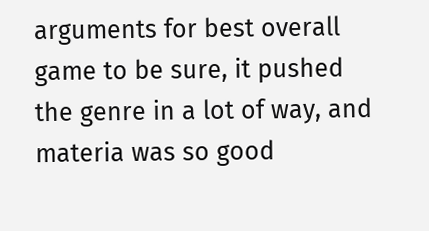arguments for best overall game to be sure, it pushed the genre in a lot of way, and materia was so good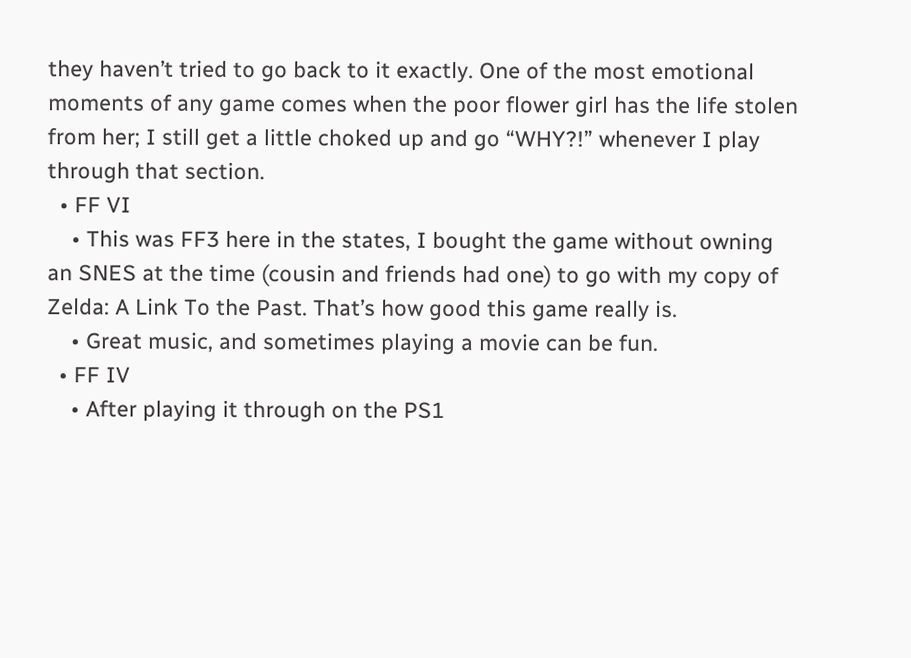they haven’t tried to go back to it exactly. One of the most emotional moments of any game comes when the poor flower girl has the life stolen from her; I still get a little choked up and go “WHY?!” whenever I play through that section.
  • FF VI
    • This was FF3 here in the states, I bought the game without owning an SNES at the time (cousin and friends had one) to go with my copy of Zelda: A Link To the Past. That’s how good this game really is.
    • Great music, and sometimes playing a movie can be fun.
  • FF IV
    • After playing it through on the PS1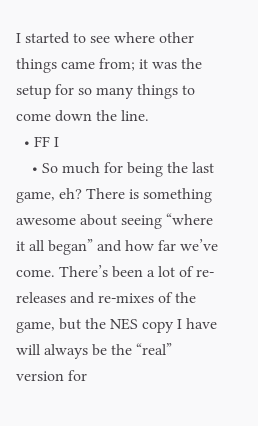I started to see where other things came from; it was the setup for so many things to come down the line.
  • FF I
    • So much for being the last game, eh? There is something awesome about seeing “where it all began” and how far we’ve come. There’s been a lot of re-releases and re-mixes of the game, but the NES copy I have will always be the “real” version for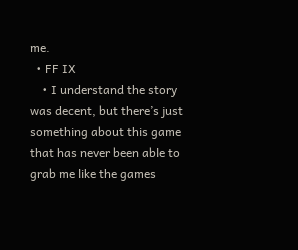me.
  • FF IX
    • I understand the story was decent, but there’s just something about this game that has never been able to grab me like the games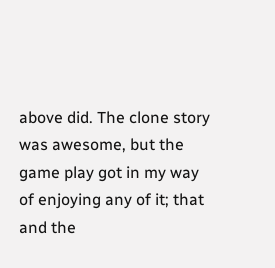above did. The clone story was awesome, but the game play got in my way of enjoying any of it; that and the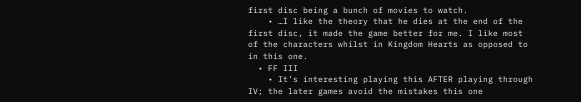first disc being a bunch of movies to watch.
    • …I like the theory that he dies at the end of the first disc, it made the game better for me. I like most of the characters whilst in Kingdom Hearts as opposed to in this one.
  • FF III
    • It’s interesting playing this AFTER playing through IV; the later games avoid the mistakes this one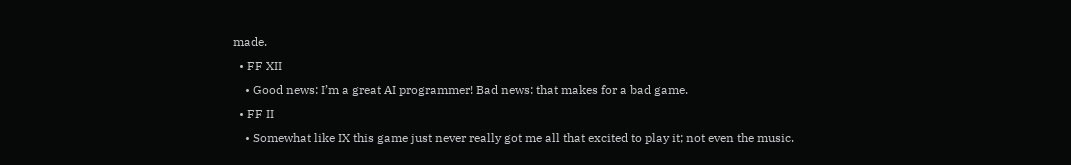made.
  • FF XII
    • Good news: I’m a great AI programmer! Bad news: that makes for a bad game.
  • FF II
    • Somewhat like IX this game just never really got me all that excited to play it; not even the music.